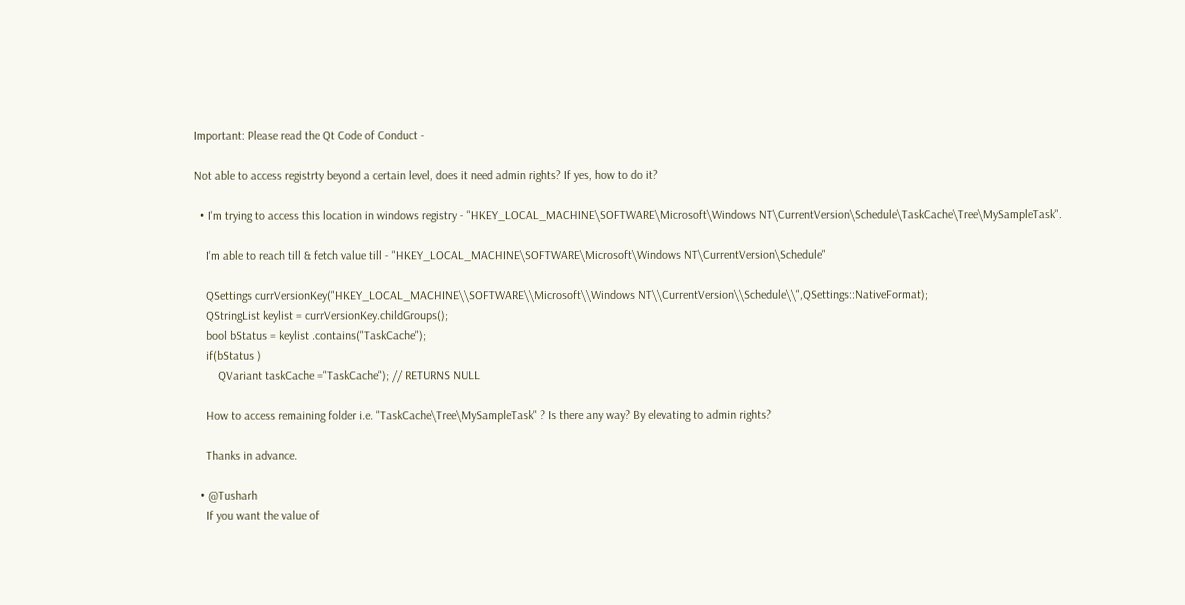Important: Please read the Qt Code of Conduct -

Not able to access registrty beyond a certain level, does it need admin rights? If yes, how to do it?

  • I'm trying to access this location in windows registry - "HKEY_LOCAL_MACHINE\SOFTWARE\Microsoft\Windows NT\CurrentVersion\Schedule\TaskCache\Tree\MySampleTask".

    I'm able to reach till & fetch value till - "HKEY_LOCAL_MACHINE\SOFTWARE\Microsoft\Windows NT\CurrentVersion\Schedule"

    QSettings currVersionKey("HKEY_LOCAL_MACHINE\\SOFTWARE\\Microsoft\\Windows NT\\CurrentVersion\\Schedule\\",QSettings::NativeFormat);
    QStringList keylist = currVersionKey.childGroups();
    bool bStatus = keylist .contains("TaskCache");
    if(bStatus )
        QVariant taskCache ="TaskCache"); // RETURNS NULL

    How to access remaining folder i.e. "TaskCache\Tree\MySampleTask" ? Is there any way? By elevating to admin rights?

    Thanks in advance.

  • @Tusharh
    If you want the value of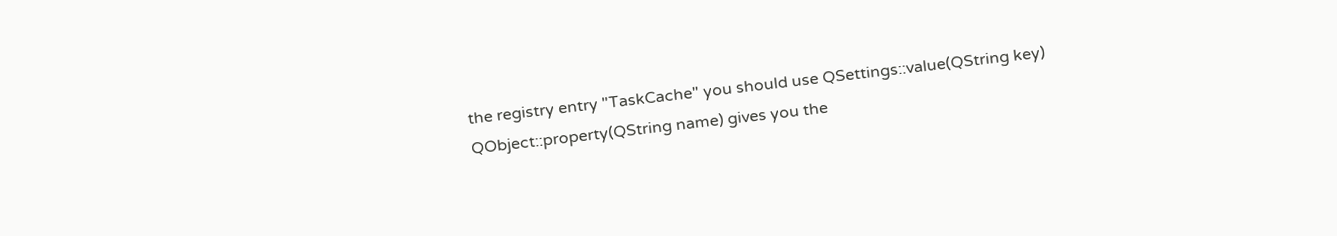the registry entry "TaskCache" you should use QSettings::value(QString key) QObject::property(QString name) gives you the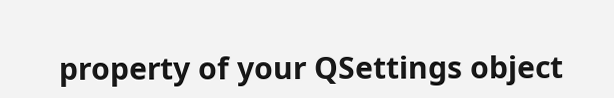property of your QSettings object